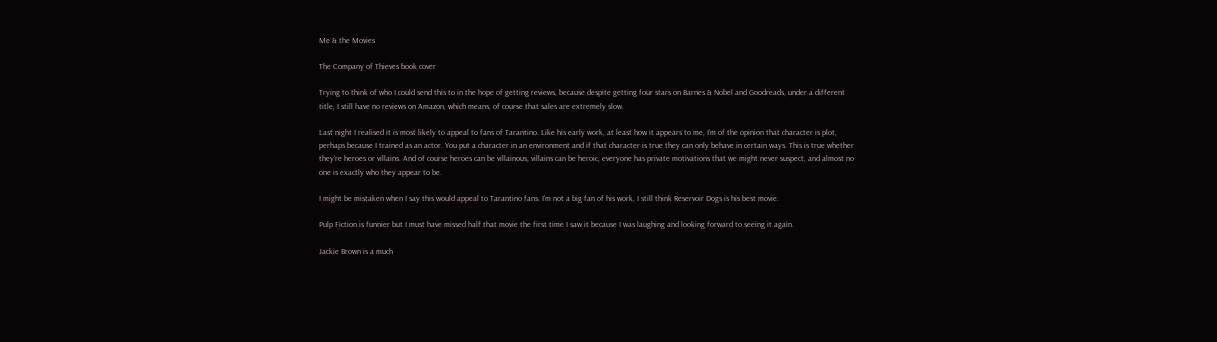Me & the Movies

The Company of Thieves book cover

Trying to think of who I could send this to in the hope of getting reviews, because despite getting four stars on Barnes & Nobel and Goodreads, under a different title, I still have no reviews on Amazon, which means, of course that sales are extremely slow.

Last night I realised it is most likely to appeal to fans of Tarantino. Like his early work, at least how it appears to me, I’m of the opinion that character is plot, perhaps because I trained as an actor. You put a character in an environment and if that character is true they can only behave in certain ways. This is true whether they’re heroes or villains. And of course heroes can be villainous, villains can be heroic, everyone has private motivations that we might never suspect, and almost no one is exactly who they appear to be.

I might be mistaken when I say this would appeal to Tarantino fans. I’m not a big fan of his work, I still think Reservoir Dogs is his best movie.

Pulp Fiction is funnier but I must have missed half that movie the first time I saw it because I was laughing and looking forward to seeing it again.

Jackie Brown is a much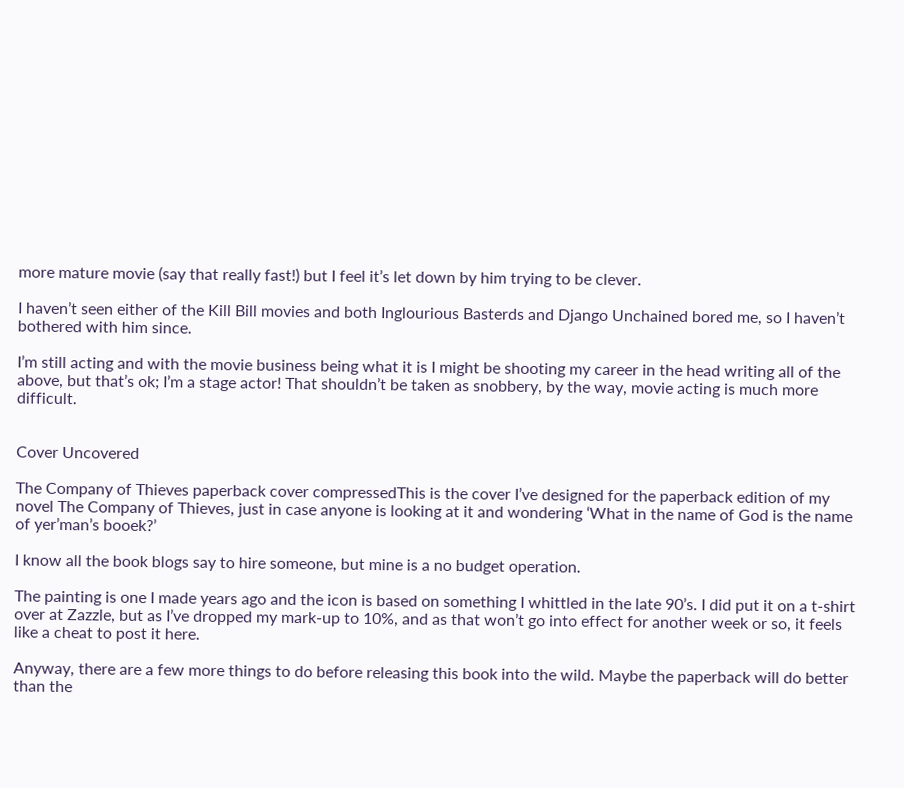more mature movie (say that really fast!) but I feel it’s let down by him trying to be clever.

I haven’t seen either of the Kill Bill movies and both Inglourious Basterds and Django Unchained bored me, so I haven’t bothered with him since.

I’m still acting and with the movie business being what it is I might be shooting my career in the head writing all of the above, but that’s ok; I’m a stage actor! That shouldn’t be taken as snobbery, by the way, movie acting is much more difficult.


Cover Uncovered

The Company of Thieves paperback cover compressedThis is the cover I’ve designed for the paperback edition of my novel The Company of Thieves, just in case anyone is looking at it and wondering ‘What in the name of God is the name of yer’man’s booek?’

I know all the book blogs say to hire someone, but mine is a no budget operation.

The painting is one I made years ago and the icon is based on something I whittled in the late 90’s. I did put it on a t-shirt over at Zazzle, but as I’ve dropped my mark-up to 10%, and as that won’t go into effect for another week or so, it feels like a cheat to post it here.

Anyway, there are a few more things to do before releasing this book into the wild. Maybe the paperback will do better than the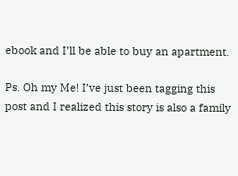ebook and I’ll be able to buy an apartment.

Ps. Oh my Me! I’ve just been tagging this post and I realized this story is also a family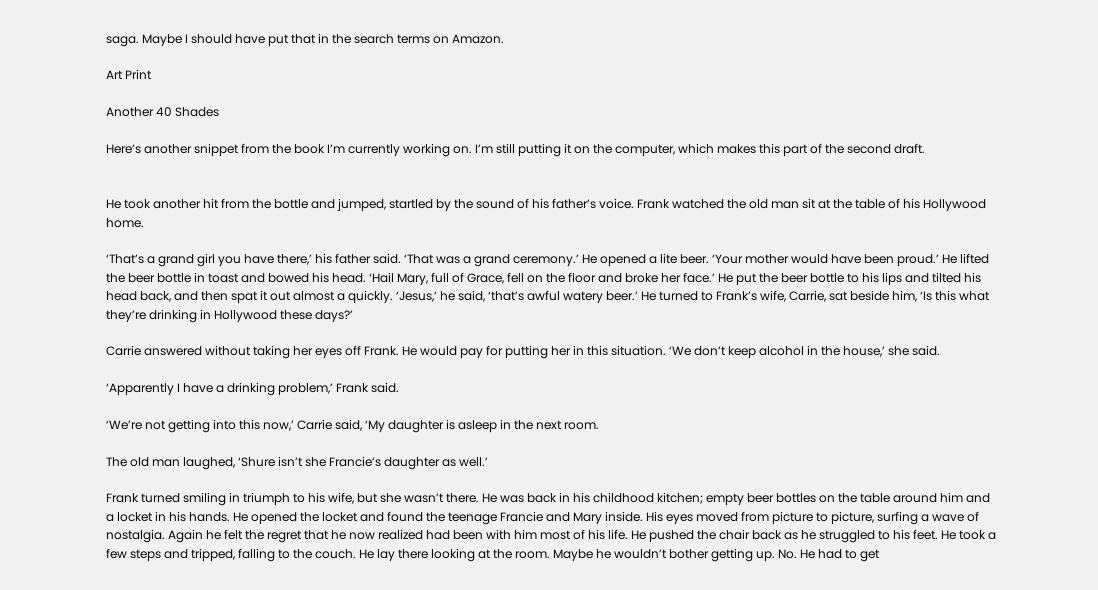saga. Maybe I should have put that in the search terms on Amazon.

Art Print

Another 40 Shades

Here’s another snippet from the book I’m currently working on. I’m still putting it on the computer, which makes this part of the second draft.


He took another hit from the bottle and jumped, startled by the sound of his father’s voice. Frank watched the old man sit at the table of his Hollywood home.

‘That’s a grand girl you have there,’ his father said. ‘That was a grand ceremony.’ He opened a lite beer. ‘Your mother would have been proud.’ He lifted the beer bottle in toast and bowed his head. ‘Hail Mary, full of Grace, fell on the floor and broke her face.’ He put the beer bottle to his lips and tilted his head back, and then spat it out almost a quickly. ‘Jesus,’ he said, ‘that’s awful watery beer.’ He turned to Frank’s wife, Carrie, sat beside him, ‘Is this what they’re drinking in Hollywood these days?’

Carrie answered without taking her eyes off Frank. He would pay for putting her in this situation. ‘We don’t keep alcohol in the house,’ she said.

‘Apparently I have a drinking problem,’ Frank said.

‘We’re not getting into this now,’ Carrie said, ‘My daughter is asleep in the next room.

The old man laughed, ‘Shure isn’t she Francie’s daughter as well.’

Frank turned smiling in triumph to his wife, but she wasn’t there. He was back in his childhood kitchen; empty beer bottles on the table around him and a locket in his hands. He opened the locket and found the teenage Francie and Mary inside. His eyes moved from picture to picture, surfing a wave of nostalgia. Again he felt the regret that he now realized had been with him most of his life. He pushed the chair back as he struggled to his feet. He took a few steps and tripped, falling to the couch. He lay there looking at the room. Maybe he wouldn’t bother getting up. No. He had to get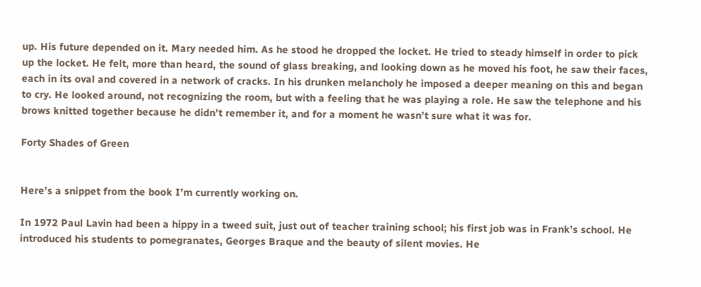up. His future depended on it. Mary needed him. As he stood he dropped the locket. He tried to steady himself in order to pick up the locket. He felt, more than heard, the sound of glass breaking, and looking down as he moved his foot, he saw their faces, each in its oval and covered in a network of cracks. In his drunken melancholy he imposed a deeper meaning on this and began to cry. He looked around, not recognizing the room, but with a feeling that he was playing a role. He saw the telephone and his brows knitted together because he didn’t remember it, and for a moment he wasn’t sure what it was for.

Forty Shades of Green


Here’s a snippet from the book I’m currently working on.

In 1972 Paul Lavin had been a hippy in a tweed suit, just out of teacher training school; his first job was in Frank’s school. He introduced his students to pomegranates, Georges Braque and the beauty of silent movies. He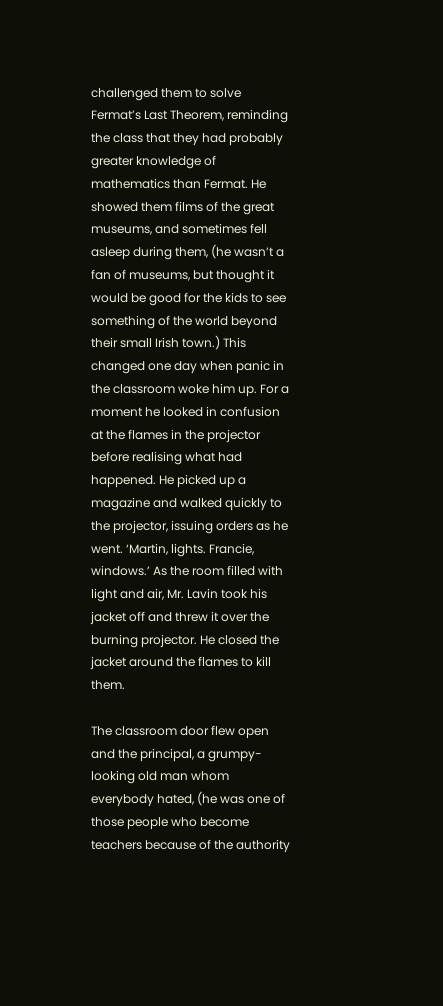challenged them to solve Fermat’s Last Theorem, reminding the class that they had probably greater knowledge of mathematics than Fermat. He showed them films of the great museums, and sometimes fell asleep during them, (he wasn’t a fan of museums, but thought it would be good for the kids to see something of the world beyond their small Irish town.) This changed one day when panic in the classroom woke him up. For a moment he looked in confusion at the flames in the projector before realising what had happened. He picked up a magazine and walked quickly to the projector, issuing orders as he went. ‘Martin, lights. Francie, windows.’ As the room filled with light and air, Mr. Lavin took his jacket off and threw it over the burning projector. He closed the jacket around the flames to kill them.

The classroom door flew open and the principal, a grumpy-looking old man whom everybody hated, (he was one of those people who become teachers because of the authority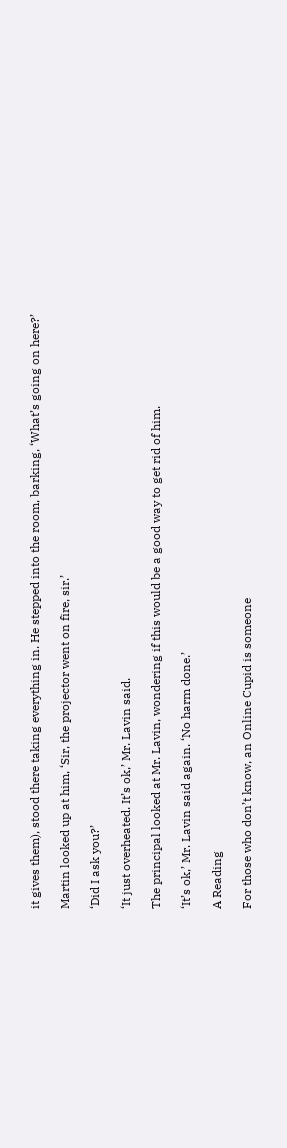it gives them), stood there taking everything in. He stepped into the room, barking, ‘What’s going on here?’

Martin looked up at him, ‘Sir, the projector went on fire, sir.’

‘Did I ask you?’

‘It just overheated. It’s ok,’ Mr. Lavin said.

The principal looked at Mr. Lavin, wondering if this would be a good way to get rid of him.

‘It’s ok,’ Mr. Lavin said again. ‘No harm done.’

A Reading

For those who don’t know, an Online Cupid is someone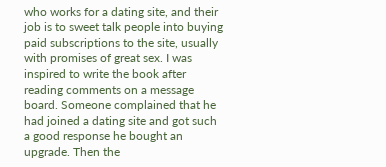who works for a dating site, and their job is to sweet talk people into buying paid subscriptions to the site, usually with promises of great sex. I was inspired to write the book after reading comments on a message board. Someone complained that he had joined a dating site and got such a good response he bought an upgrade. Then the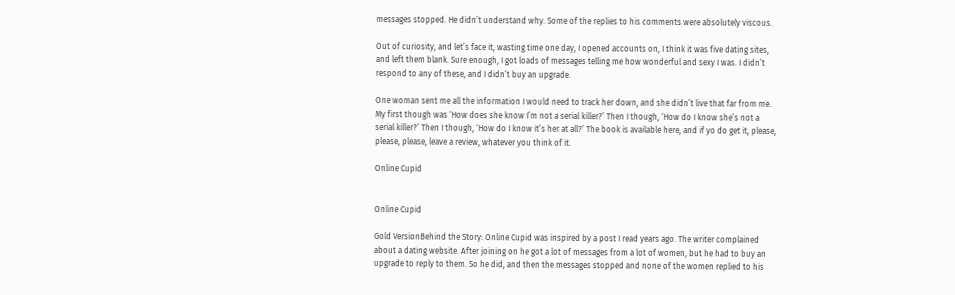messages stopped. He didn’t understand why. Some of the replies to his comments were absolutely viscous.

Out of curiosity, and let’s face it, wasting time one day, I opened accounts on, I think it was five dating sites, and left them blank. Sure enough, I got loads of messages telling me how wonderful and sexy I was. I didn’t respond to any of these, and I didn’t buy an upgrade.

One woman sent me all the information I would need to track her down, and she didn’t live that far from me. My first though was ‘How does she know I’m not a serial killer?’ Then I though, ‘How do I know she’s not a serial killer?’ Then I though, ‘How do I know it’s her at all?’ The book is available here, and if yo do get it, please, please, please, leave a review, whatever you think of it.

Online Cupid


Online Cupid

Gold VersionBehind the Story: Online Cupid was inspired by a post I read years ago. The writer complained about a dating website. After joining on he got a lot of messages from a lot of women, but he had to buy an upgrade to reply to them. So he did, and then the messages stopped and none of the women replied to his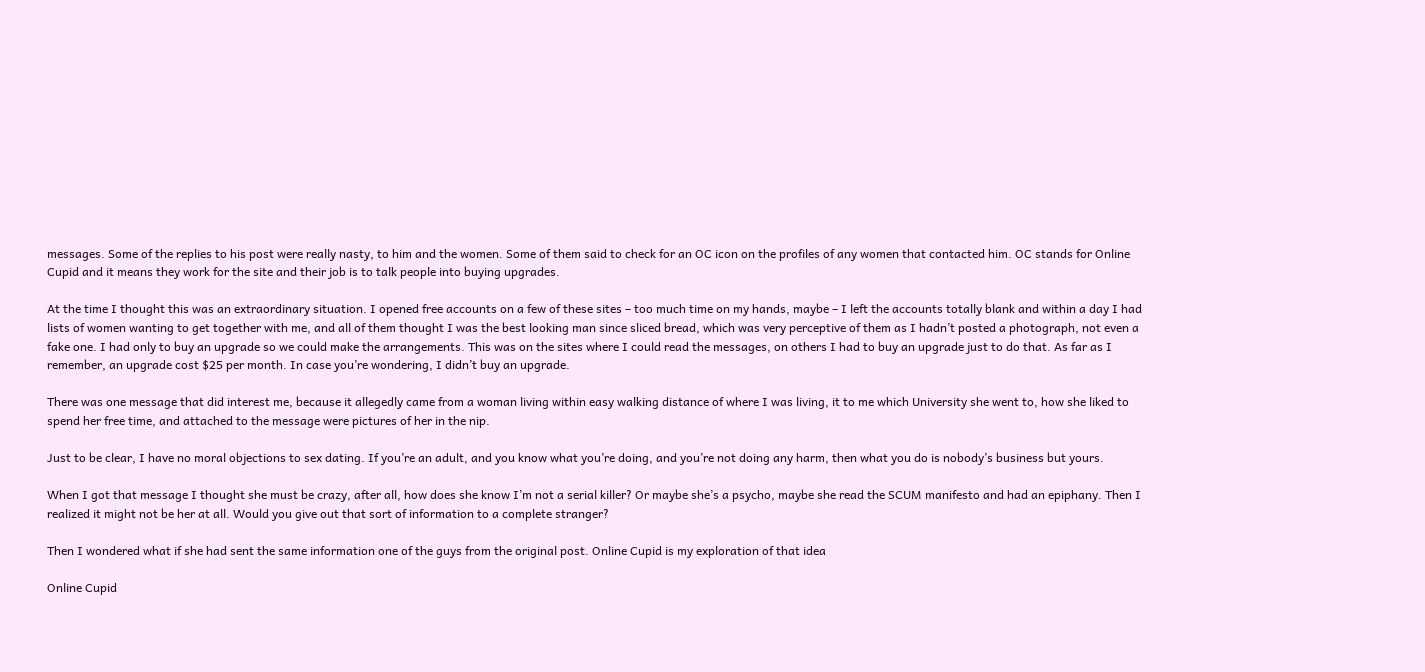messages. Some of the replies to his post were really nasty, to him and the women. Some of them said to check for an OC icon on the profiles of any women that contacted him. OC stands for Online Cupid and it means they work for the site and their job is to talk people into buying upgrades.

At the time I thought this was an extraordinary situation. I opened free accounts on a few of these sites – too much time on my hands, maybe – I left the accounts totally blank and within a day I had lists of women wanting to get together with me, and all of them thought I was the best looking man since sliced bread, which was very perceptive of them as I hadn’t posted a photograph, not even a fake one. I had only to buy an upgrade so we could make the arrangements. This was on the sites where I could read the messages, on others I had to buy an upgrade just to do that. As far as I remember, an upgrade cost $25 per month. In case you’re wondering, I didn’t buy an upgrade.

There was one message that did interest me, because it allegedly came from a woman living within easy walking distance of where I was living, it to me which University she went to, how she liked to spend her free time, and attached to the message were pictures of her in the nip.

Just to be clear, I have no moral objections to sex dating. If you’re an adult, and you know what you’re doing, and you’re not doing any harm, then what you do is nobody’s business but yours.

When I got that message I thought she must be crazy, after all, how does she know I’m not a serial killer? Or maybe she’s a psycho, maybe she read the SCUM manifesto and had an epiphany. Then I realized it might not be her at all. Would you give out that sort of information to a complete stranger?

Then I wondered what if she had sent the same information one of the guys from the original post. Online Cupid is my exploration of that idea

Online Cupid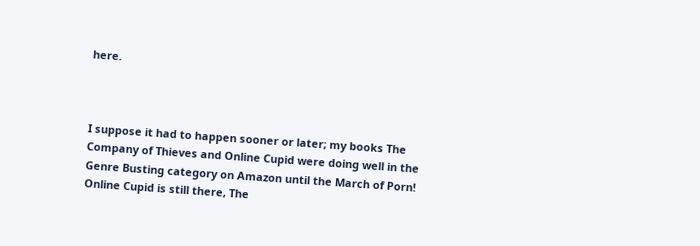here.



I suppose it had to happen sooner or later; my books The Company of Thieves and Online Cupid were doing well in the Genre Busting category on Amazon until the March of Porn! Online Cupid is still there, The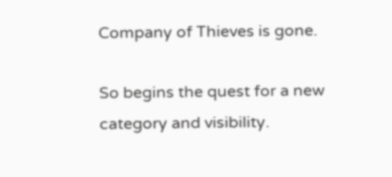Company of Thieves is gone.

So begins the quest for a new category and visibility.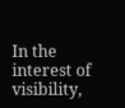In the interest of visibility,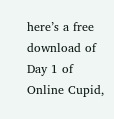here’s a free download of Day 1 of Online Cupid,